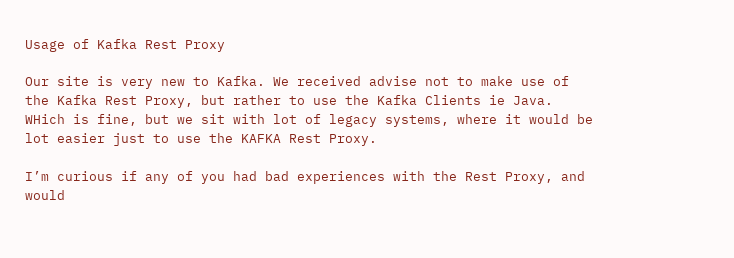Usage of Kafka Rest Proxy

Our site is very new to Kafka. We received advise not to make use of the Kafka Rest Proxy, but rather to use the Kafka Clients ie Java. WHich is fine, but we sit with lot of legacy systems, where it would be lot easier just to use the KAFKA Rest Proxy.

I’m curious if any of you had bad experiences with the Rest Proxy, and would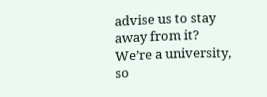advise us to stay away from it?
We’re a university, so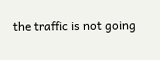the traffic is not going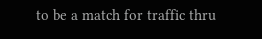to be a match for traffic thru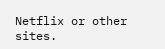Netflix or other sites.